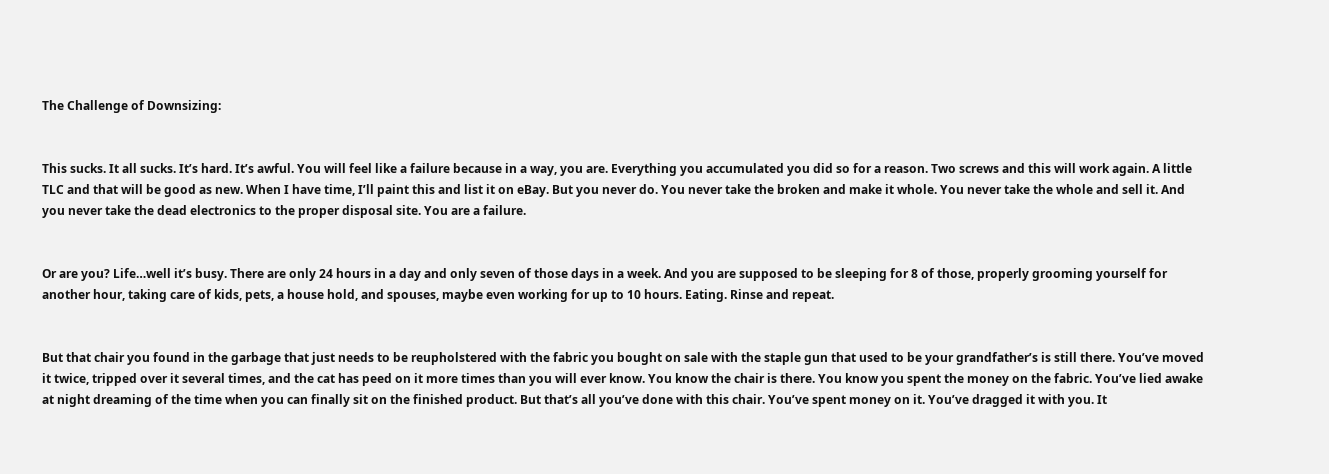The Challenge of Downsizing:


This sucks. It all sucks. It’s hard. It’s awful. You will feel like a failure because in a way, you are. Everything you accumulated you did so for a reason. Two screws and this will work again. A little TLC and that will be good as new. When I have time, I’ll paint this and list it on eBay. But you never do. You never take the broken and make it whole. You never take the whole and sell it. And you never take the dead electronics to the proper disposal site. You are a failure.


Or are you? Life…well it’s busy. There are only 24 hours in a day and only seven of those days in a week. And you are supposed to be sleeping for 8 of those, properly grooming yourself for another hour, taking care of kids, pets, a house hold, and spouses, maybe even working for up to 10 hours. Eating. Rinse and repeat.


But that chair you found in the garbage that just needs to be reupholstered with the fabric you bought on sale with the staple gun that used to be your grandfather’s is still there. You’ve moved it twice, tripped over it several times, and the cat has peed on it more times than you will ever know. You know the chair is there. You know you spent the money on the fabric. You’ve lied awake at night dreaming of the time when you can finally sit on the finished product. But that’s all you’ve done with this chair. You’ve spent money on it. You’ve dragged it with you. It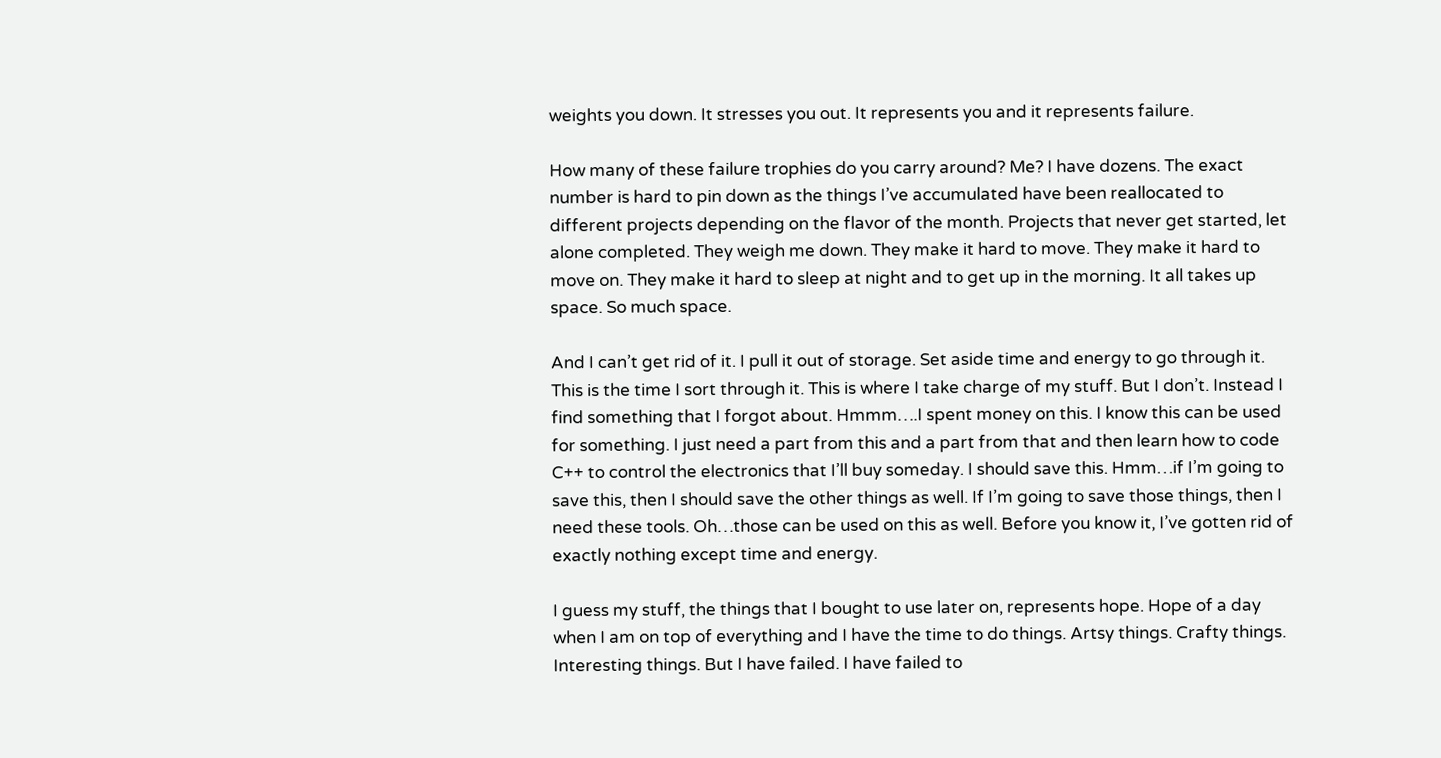weights you down. It stresses you out. It represents you and it represents failure.

How many of these failure trophies do you carry around? Me? I have dozens. The exact number is hard to pin down as the things I’ve accumulated have been reallocated to different projects depending on the flavor of the month. Projects that never get started, let alone completed. They weigh me down. They make it hard to move. They make it hard to move on. They make it hard to sleep at night and to get up in the morning. It all takes up space. So much space.

And I can’t get rid of it. I pull it out of storage. Set aside time and energy to go through it. This is the time I sort through it. This is where I take charge of my stuff. But I don’t. Instead I find something that I forgot about. Hmmm….I spent money on this. I know this can be used for something. I just need a part from this and a part from that and then learn how to code C++ to control the electronics that I’ll buy someday. I should save this. Hmm…if I’m going to save this, then I should save the other things as well. If I’m going to save those things, then I need these tools. Oh…those can be used on this as well. Before you know it, I’ve gotten rid of exactly nothing except time and energy.

I guess my stuff, the things that I bought to use later on, represents hope. Hope of a day when I am on top of everything and I have the time to do things. Artsy things. Crafty things. Interesting things. But I have failed. I have failed to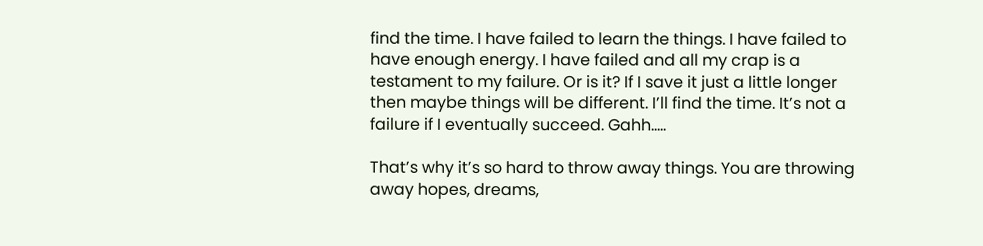find the time. I have failed to learn the things. I have failed to have enough energy. I have failed and all my crap is a testament to my failure. Or is it? If I save it just a little longer then maybe things will be different. I’ll find the time. It’s not a failure if I eventually succeed. Gahh…..

That’s why it’s so hard to throw away things. You are throwing away hopes, dreams,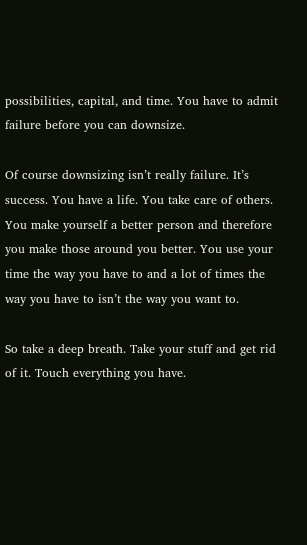possibilities, capital, and time. You have to admit failure before you can downsize.

Of course downsizing isn’t really failure. It’s success. You have a life. You take care of others. You make yourself a better person and therefore you make those around you better. You use your time the way you have to and a lot of times the way you have to isn’t the way you want to.

So take a deep breath. Take your stuff and get rid of it. Touch everything you have.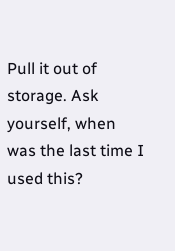Pull it out of storage. Ask yourself, when was the last time I used this?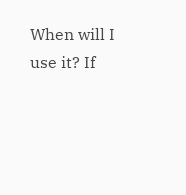When will I use it? If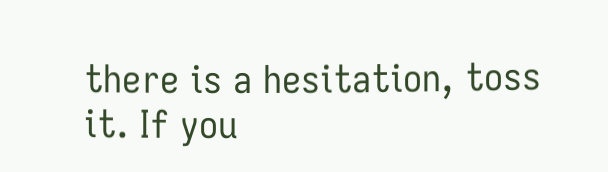there is a hesitation, toss it. If you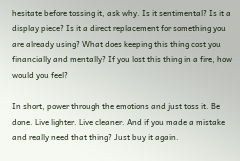hesitate before tossing it, ask why. Is it sentimental? Is it a display piece? Is it a direct replacement for something you are already using? What does keeping this thing cost you financially and mentally? If you lost this thing in a fire, how would you feel?

In short, power through the emotions and just toss it. Be done. Live lighter. Live cleaner. And if you made a mistake and really need that thing? Just buy it again.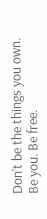Don’t be the things you own. Be you. Be free.